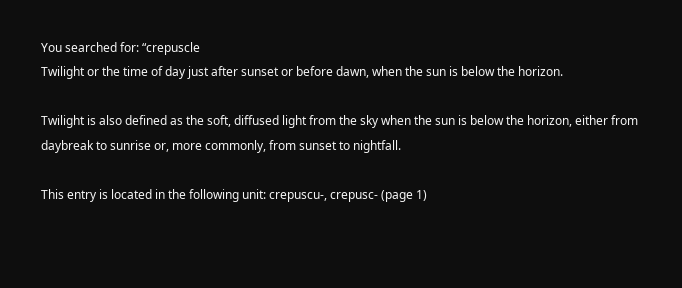You searched for: “crepuscle
Twilight or the time of day just after sunset or before dawn, when the sun is below the horizon.

Twilight is also defined as the soft, diffused light from the sky when the sun is below the horizon, either from daybreak to sunrise or, more commonly, from sunset to nightfall.

This entry is located in the following unit: crepuscu-, crepusc- (page 1)